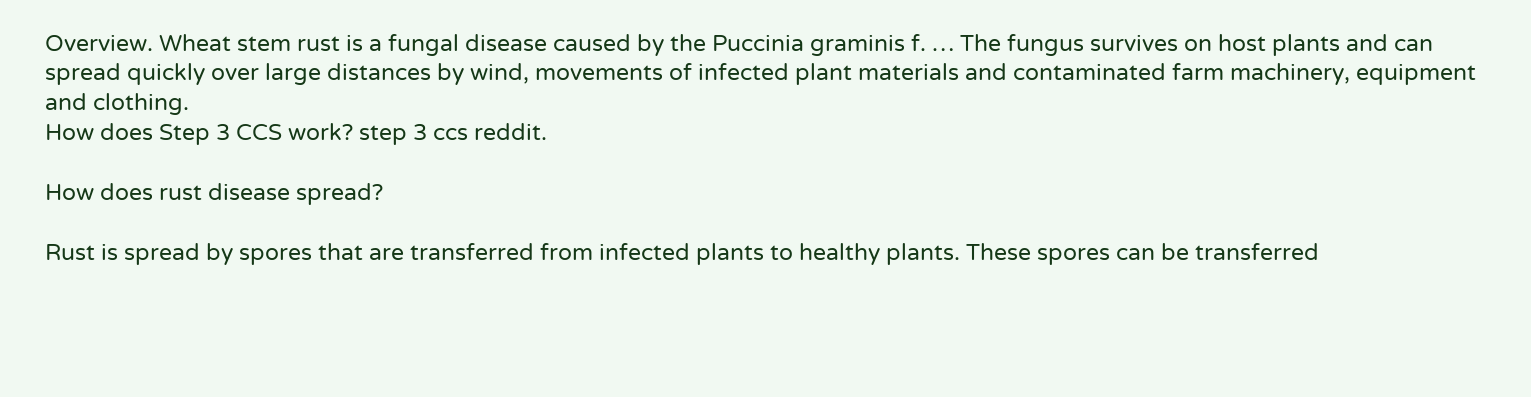Overview. Wheat stem rust is a fungal disease caused by the Puccinia graminis f. … The fungus survives on host plants and can spread quickly over large distances by wind, movements of infected plant materials and contaminated farm machinery, equipment and clothing.
How does Step 3 CCS work? step 3 ccs reddit.

How does rust disease spread?

Rust is spread by spores that are transferred from infected plants to healthy plants. These spores can be transferred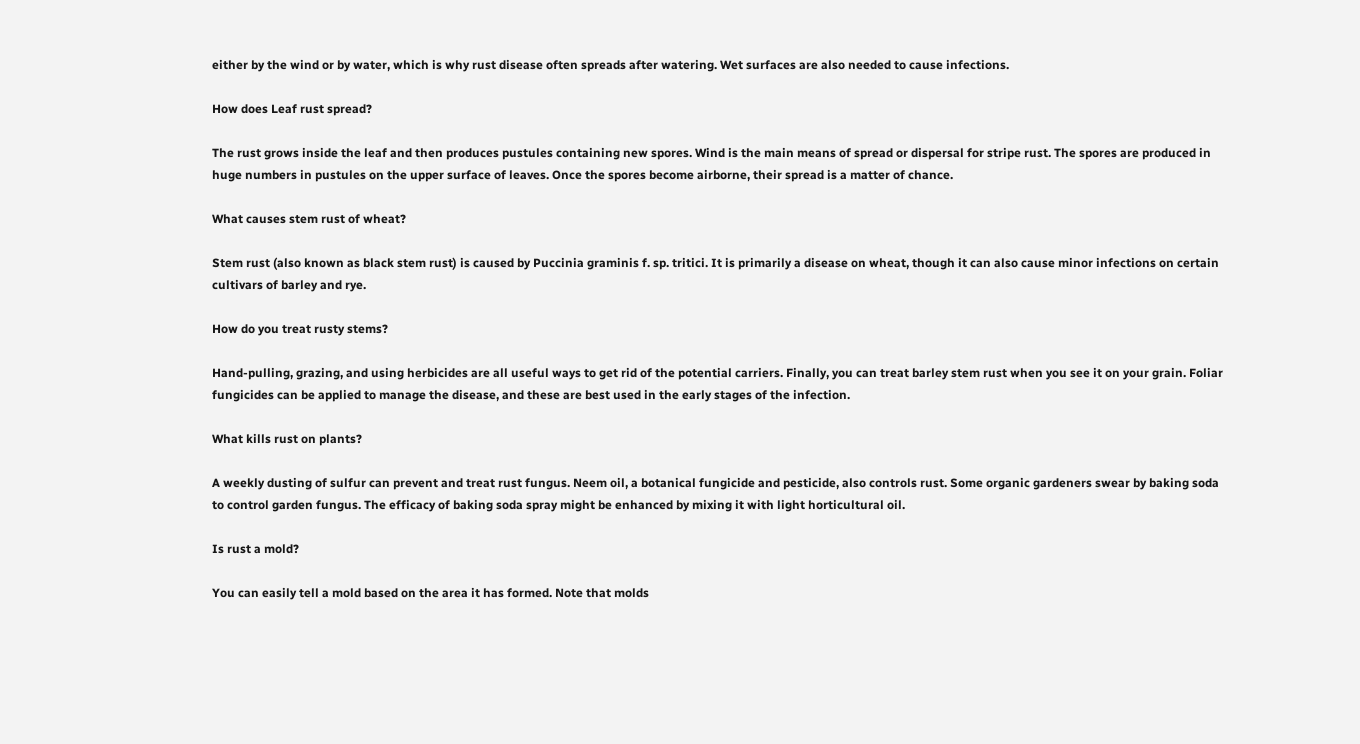either by the wind or by water, which is why rust disease often spreads after watering. Wet surfaces are also needed to cause infections.

How does Leaf rust spread?

The rust grows inside the leaf and then produces pustules containing new spores. Wind is the main means of spread or dispersal for stripe rust. The spores are produced in huge numbers in pustules on the upper surface of leaves. Once the spores become airborne, their spread is a matter of chance.

What causes stem rust of wheat?

Stem rust (also known as black stem rust) is caused by Puccinia graminis f. sp. tritici. It is primarily a disease on wheat, though it can also cause minor infections on certain cultivars of barley and rye.

How do you treat rusty stems?

Hand-pulling, grazing, and using herbicides are all useful ways to get rid of the potential carriers. Finally, you can treat barley stem rust when you see it on your grain. Foliar fungicides can be applied to manage the disease, and these are best used in the early stages of the infection.

What kills rust on plants?

A weekly dusting of sulfur can prevent and treat rust fungus. Neem oil, a botanical fungicide and pesticide, also controls rust. Some organic gardeners swear by baking soda to control garden fungus. The efficacy of baking soda spray might be enhanced by mixing it with light horticultural oil.

Is rust a mold?

You can easily tell a mold based on the area it has formed. Note that molds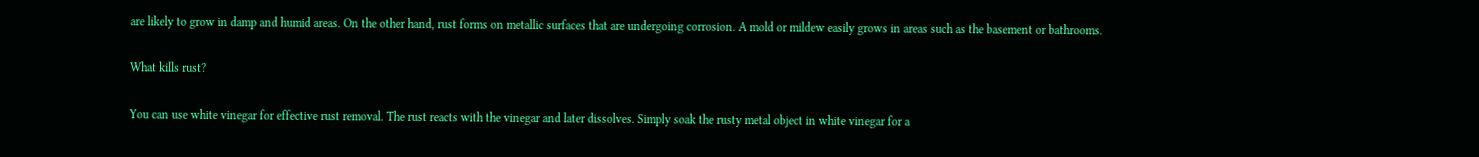are likely to grow in damp and humid areas. On the other hand, rust forms on metallic surfaces that are undergoing corrosion. A mold or mildew easily grows in areas such as the basement or bathrooms.

What kills rust?

You can use white vinegar for effective rust removal. The rust reacts with the vinegar and later dissolves. Simply soak the rusty metal object in white vinegar for a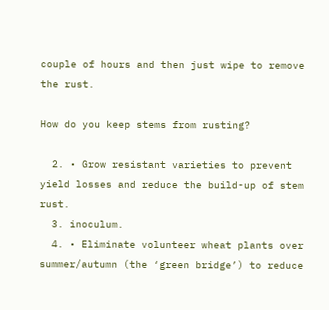couple of hours and then just wipe to remove the rust.

How do you keep stems from rusting?

  2. • Grow resistant varieties to prevent yield losses and reduce the build-up of stem rust.
  3. inoculum.
  4. • Eliminate volunteer wheat plants over summer/autumn (the ‘green bridge’) to reduce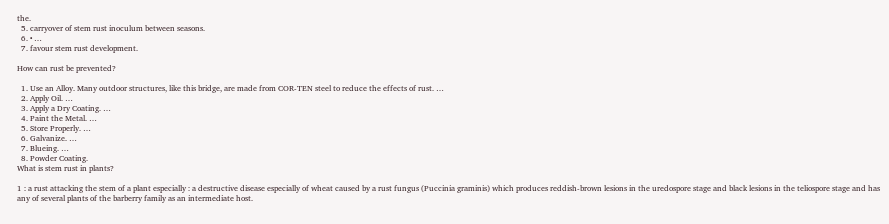the.
  5. carryover of stem rust inoculum between seasons.
  6. • …
  7. favour stem rust development.

How can rust be prevented?

  1. Use an Alloy. Many outdoor structures, like this bridge, are made from COR-TEN steel to reduce the effects of rust. …
  2. Apply Oil. …
  3. Apply a Dry Coating. …
  4. Paint the Metal. …
  5. Store Properly. …
  6. Galvanize. …
  7. Blueing. …
  8. Powder Coating.
What is stem rust in plants?

1 : a rust attacking the stem of a plant especially : a destructive disease especially of wheat caused by a rust fungus (Puccinia graminis) which produces reddish-brown lesions in the uredospore stage and black lesions in the teliospore stage and has any of several plants of the barberry family as an intermediate host.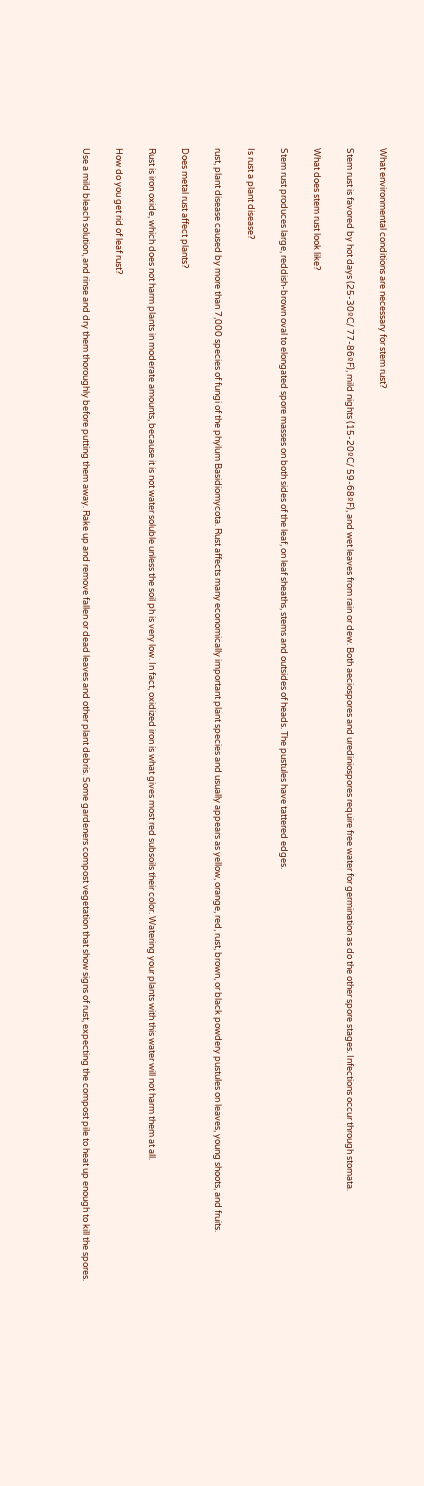What environmental conditions are necessary for stem rust?

Stem rust is favored by hot days (25-30ºC/ 77-86ºF), mild nights (15-20ºC/ 59-68ºF), and wet leaves from rain or dew. Both aeciospores and urediniospores require free water for germination as do the other spore stages. Infections occur through stomata.

What does stem rust look like?

Stem rust produces large, reddish-brown oval to elongated spore masses on both sides of the leaf, on leaf sheaths, stems and outsides of heads. The pustules have tattered edges.

Is rust a plant disease?

rust, plant disease caused by more than 7,000 species of fungi of the phylum Basidiomycota. Rust affects many economically important plant species and usually appears as yellow, orange, red, rust, brown, or black powdery pustules on leaves, young shoots, and fruits.

Does metal rust affect plants?

Rust is iron oxide, which does not harm plants in moderate amounts, because it is not water soluble unless the soil ph is very low. In fact, oxidized iron is what gives most red subsoils their color. Watering your plants with this water will not harm them at all.

How do you get rid of leaf rust?

Use a mild bleach solution, and rinse and dry them thoroughly before putting them away. Rake up and remove fallen or dead leaves and other plant debris. Some gardeners compost vegetation that show signs of rust, expecting the compost pile to heat up enough to kill the spores.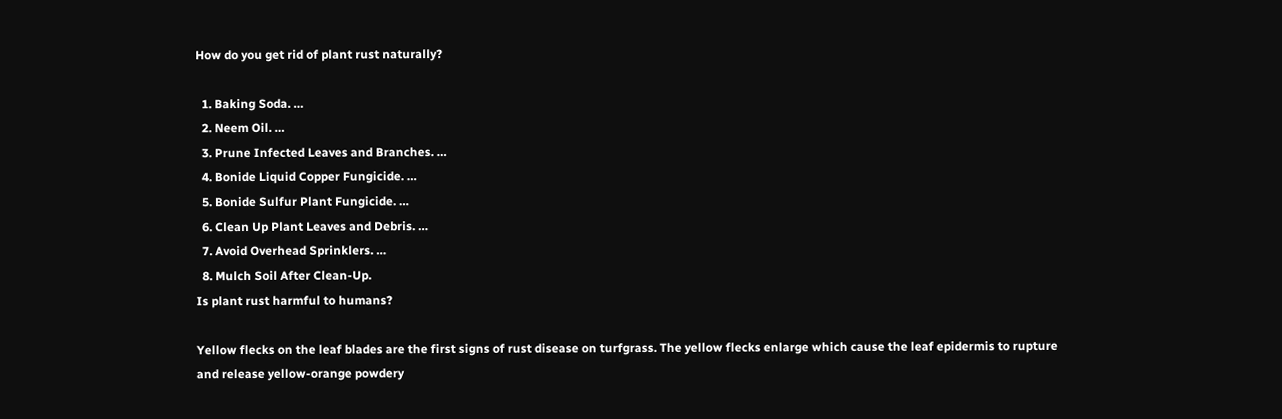How do you get rid of plant rust naturally?

  1. Baking Soda. …
  2. Neem Oil. …
  3. Prune Infected Leaves and Branches. …
  4. Bonide Liquid Copper Fungicide. …
  5. Bonide Sulfur Plant Fungicide. …
  6. Clean Up Plant Leaves and Debris. …
  7. Avoid Overhead Sprinklers. …
  8. Mulch Soil After Clean-Up.
Is plant rust harmful to humans?

Yellow flecks on the leaf blades are the first signs of rust disease on turfgrass. The yellow flecks enlarge which cause the leaf epidermis to rupture and release yellow-orange powdery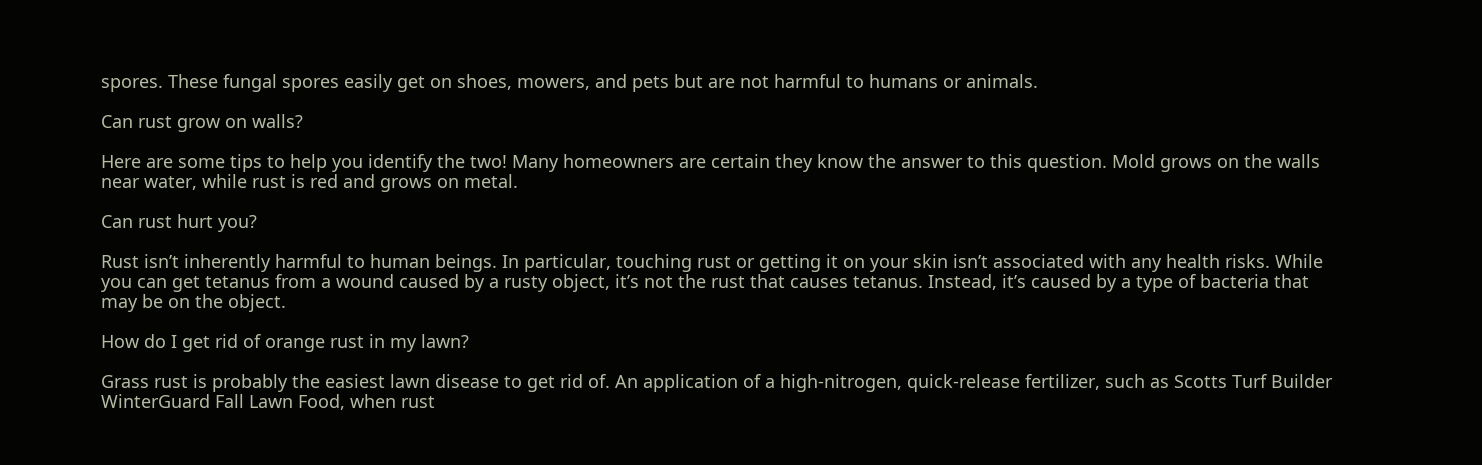spores. These fungal spores easily get on shoes, mowers, and pets but are not harmful to humans or animals.

Can rust grow on walls?

Here are some tips to help you identify the two! Many homeowners are certain they know the answer to this question. Mold grows on the walls near water, while rust is red and grows on metal.

Can rust hurt you?

Rust isn’t inherently harmful to human beings. In particular, touching rust or getting it on your skin isn’t associated with any health risks. While you can get tetanus from a wound caused by a rusty object, it’s not the rust that causes tetanus. Instead, it’s caused by a type of bacteria that may be on the object.

How do I get rid of orange rust in my lawn?

Grass rust is probably the easiest lawn disease to get rid of. An application of a high-nitrogen, quick-release fertilizer, such as Scotts Turf Builder WinterGuard Fall Lawn Food, when rust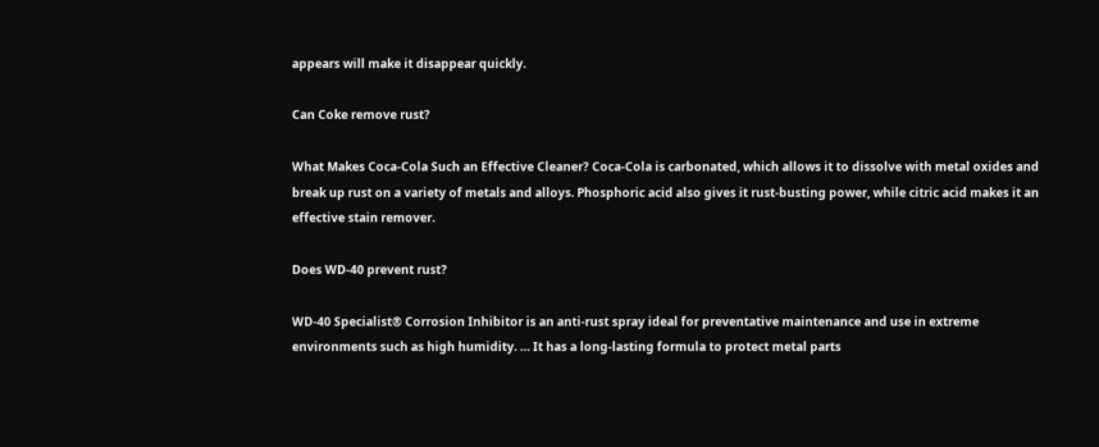appears will make it disappear quickly.

Can Coke remove rust?

What Makes Coca-Cola Such an Effective Cleaner? Coca-Cola is carbonated, which allows it to dissolve with metal oxides and break up rust on a variety of metals and alloys. Phosphoric acid also gives it rust-busting power, while citric acid makes it an effective stain remover.

Does WD-40 prevent rust?

WD-40 Specialist® Corrosion Inhibitor is an anti-rust spray ideal for preventative maintenance and use in extreme environments such as high humidity. … It has a long-lasting formula to protect metal parts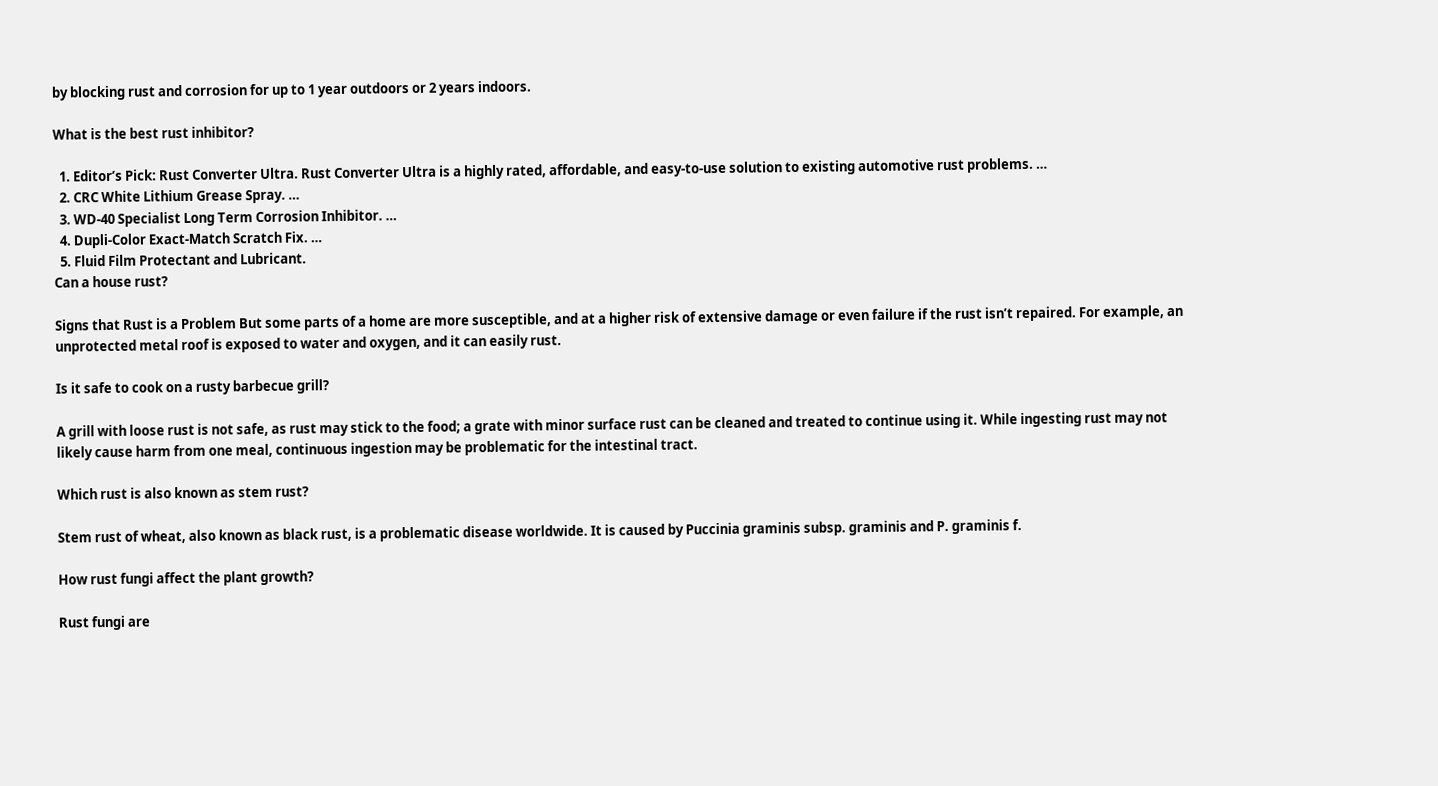by blocking rust and corrosion for up to 1 year outdoors or 2 years indoors.

What is the best rust inhibitor?

  1. Editor’s Pick: Rust Converter Ultra. Rust Converter Ultra is a highly rated, affordable, and easy-to-use solution to existing automotive rust problems. …
  2. CRC White Lithium Grease Spray. …
  3. WD-40 Specialist Long Term Corrosion Inhibitor. …
  4. Dupli-Color Exact-Match Scratch Fix. …
  5. Fluid Film Protectant and Lubricant.
Can a house rust?

Signs that Rust is a Problem But some parts of a home are more susceptible, and at a higher risk of extensive damage or even failure if the rust isn’t repaired. For example, an unprotected metal roof is exposed to water and oxygen, and it can easily rust.

Is it safe to cook on a rusty barbecue grill?

A grill with loose rust is not safe, as rust may stick to the food; a grate with minor surface rust can be cleaned and treated to continue using it. While ingesting rust may not likely cause harm from one meal, continuous ingestion may be problematic for the intestinal tract.

Which rust is also known as stem rust?

Stem rust of wheat, also known as black rust, is a problematic disease worldwide. It is caused by Puccinia graminis subsp. graminis and P. graminis f.

How rust fungi affect the plant growth?

Rust fungi are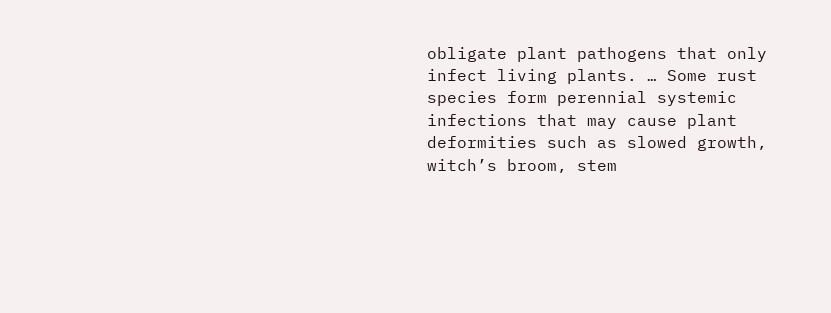obligate plant pathogens that only infect living plants. … Some rust species form perennial systemic infections that may cause plant deformities such as slowed growth, witch’s broom, stem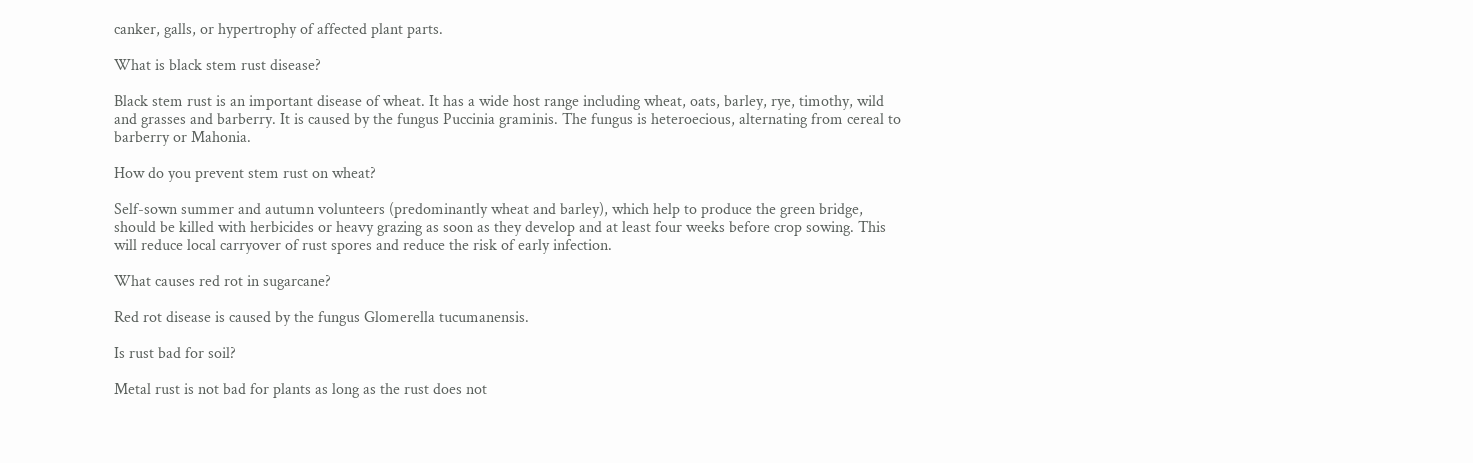canker, galls, or hypertrophy of affected plant parts.

What is black stem rust disease?

Black stem rust is an important disease of wheat. It has a wide host range including wheat, oats, barley, rye, timothy, wild and grasses and barberry. It is caused by the fungus Puccinia graminis. The fungus is heteroecious, alternating from cereal to barberry or Mahonia.

How do you prevent stem rust on wheat?

Self-sown summer and autumn volunteers (predominantly wheat and barley), which help to produce the green bridge, should be killed with herbicides or heavy grazing as soon as they develop and at least four weeks before crop sowing. This will reduce local carryover of rust spores and reduce the risk of early infection.

What causes red rot in sugarcane?

Red rot disease is caused by the fungus Glomerella tucumanensis.

Is rust bad for soil?

Metal rust is not bad for plants as long as the rust does not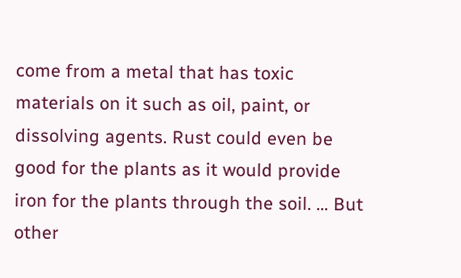come from a metal that has toxic materials on it such as oil, paint, or dissolving agents. Rust could even be good for the plants as it would provide iron for the plants through the soil. … But other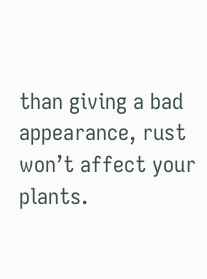than giving a bad appearance, rust won’t affect your plants.